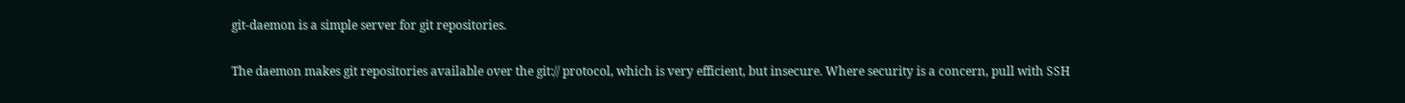git-daemon is a simple server for git repositories.

The daemon makes git repositories available over the git:// protocol, which is very efficient, but insecure. Where security is a concern, pull with SSH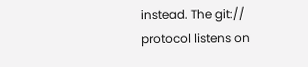instead. The git:// protocol listens on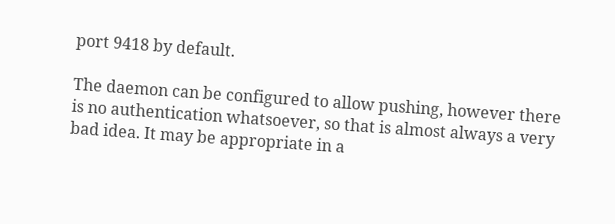port 9418 by default.

The daemon can be configured to allow pushing, however there is no authentication whatsoever, so that is almost always a very bad idea. It may be appropriate in a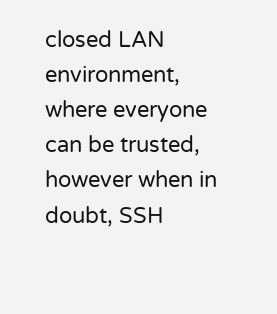closed LAN environment, where everyone can be trusted, however when in doubt, SSH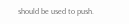should be used to push.